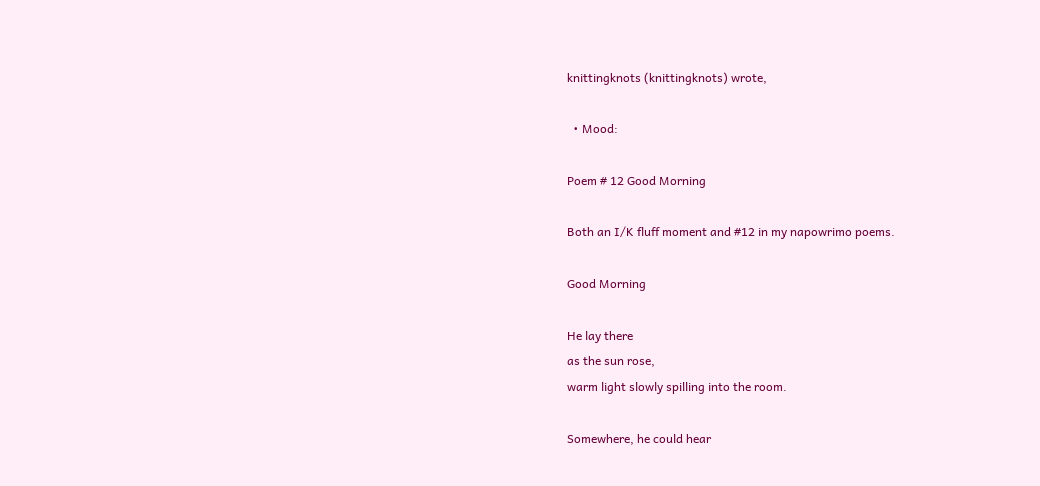knittingknots (knittingknots) wrote,

  • Mood:

Poem # 12 Good Morning

Both an I/K fluff moment and #12 in my napowrimo poems.

Good Morning

He lay there
as the sun rose,
warm light slowly spilling into the room.

Somewhere, he could hear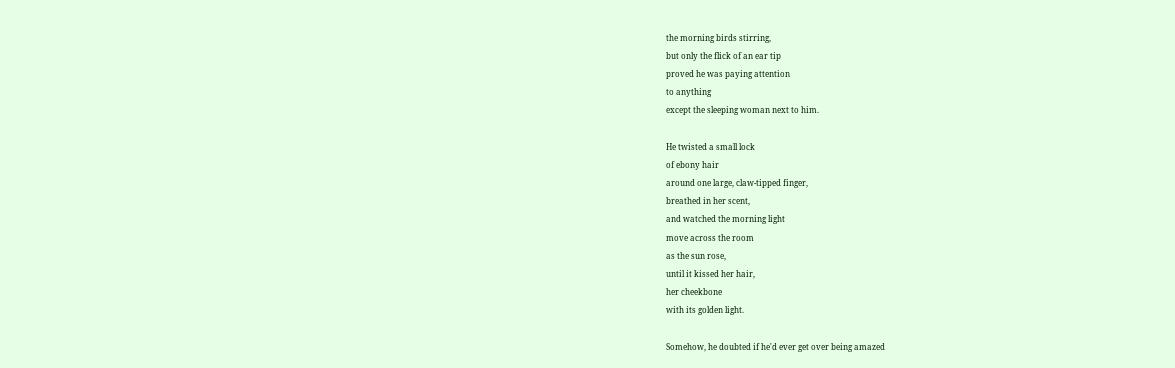the morning birds stirring,
but only the flick of an ear tip
proved he was paying attention
to anything
except the sleeping woman next to him.

He twisted a small lock
of ebony hair
around one large, claw-tipped finger,
breathed in her scent,
and watched the morning light
move across the room
as the sun rose,
until it kissed her hair,
her cheekbone
with its golden light.

Somehow, he doubted if he'd ever get over being amazed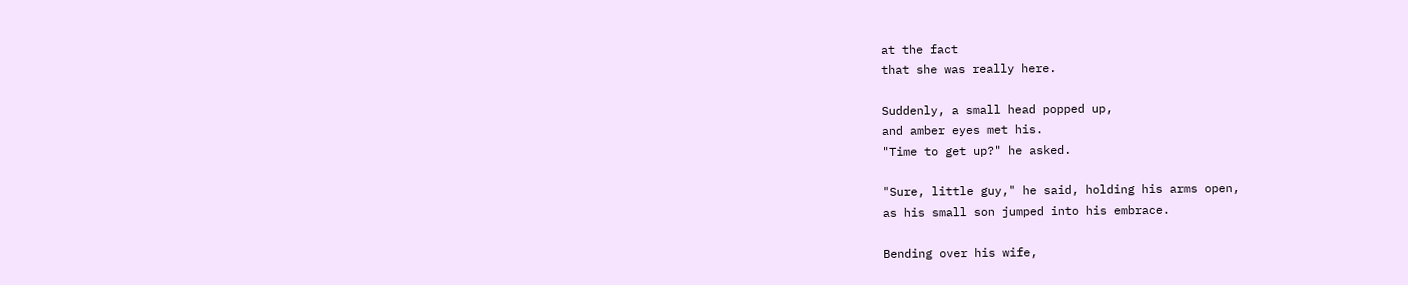at the fact
that she was really here.

Suddenly, a small head popped up,
and amber eyes met his.
"Time to get up?" he asked.

"Sure, little guy," he said, holding his arms open,
as his small son jumped into his embrace.

Bending over his wife,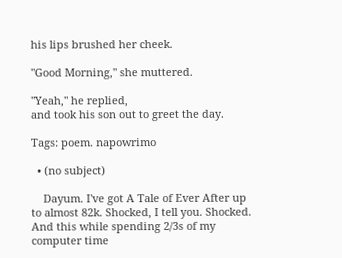his lips brushed her cheek.

"Good Morning," she muttered.

"Yeah," he replied,
and took his son out to greet the day.

Tags: poem. napowrimo

  • (no subject)

    Dayum. I've got A Tale of Ever After up to almost 82k. Shocked, I tell you. Shocked. And this while spending 2/3s of my computer time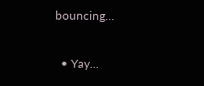bouncing…

  • Yay...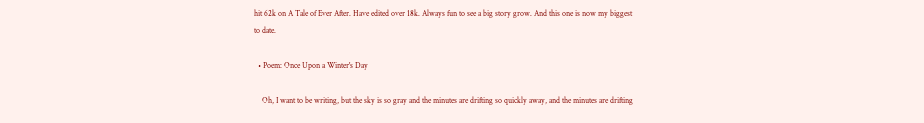hit 62k on A Tale of Ever After. Have edited over 18k. Always fun to see a big story grow. And this one is now my biggest to date.

  • Poem: Once Upon a Winter's Day

    Oh, I want to be writing, but the sky is so gray and the minutes are drifting so quickly away, and the minutes are drifting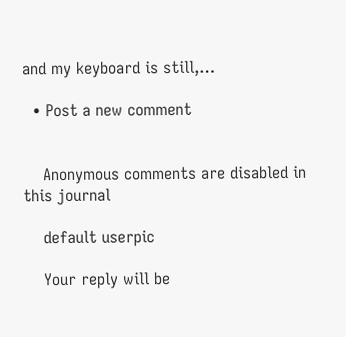and my keyboard is still,…

  • Post a new comment


    Anonymous comments are disabled in this journal

    default userpic

    Your reply will be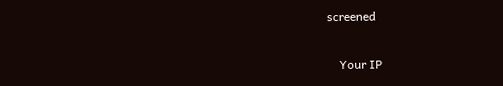screened

    Your IP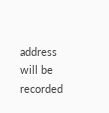address will be recorded